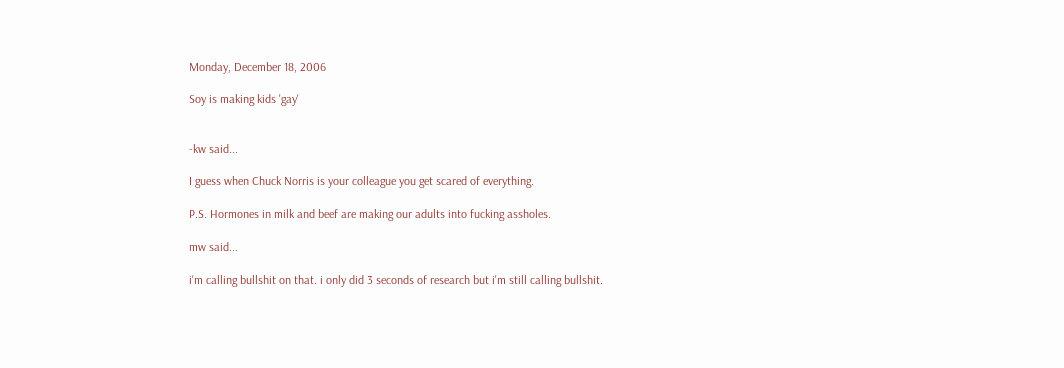Monday, December 18, 2006

Soy is making kids 'gay'


-kw said...

I guess when Chuck Norris is your colleague you get scared of everything.

P.S. Hormones in milk and beef are making our adults into fucking assholes.

mw said...

i'm calling bullshit on that. i only did 3 seconds of research but i'm still calling bullshit.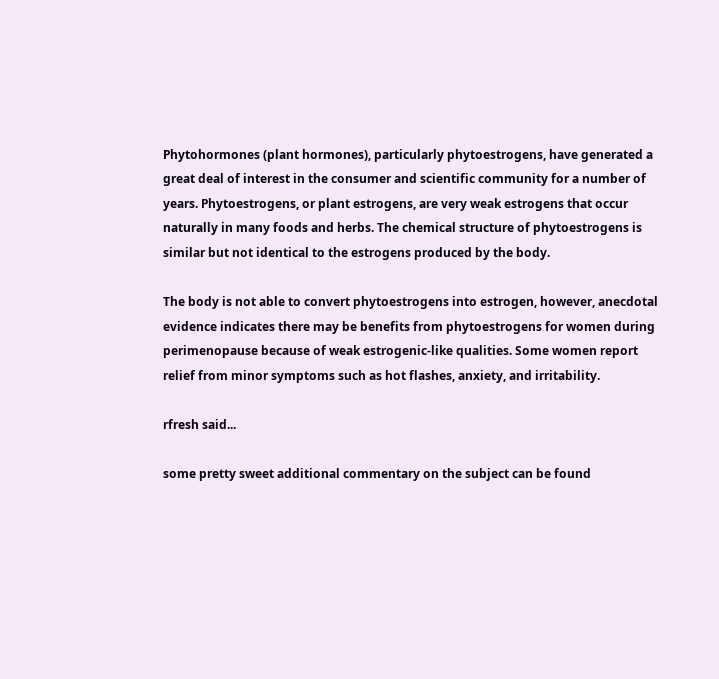Phytohormones (plant hormones), particularly phytoestrogens, have generated a great deal of interest in the consumer and scientific community for a number of years. Phytoestrogens, or plant estrogens, are very weak estrogens that occur naturally in many foods and herbs. The chemical structure of phytoestrogens is similar but not identical to the estrogens produced by the body.

The body is not able to convert phytoestrogens into estrogen, however, anecdotal evidence indicates there may be benefits from phytoestrogens for women during perimenopause because of weak estrogenic-like qualities. Some women report relief from minor symptoms such as hot flashes, anxiety, and irritability.

rfresh said...

some pretty sweet additional commentary on the subject can be found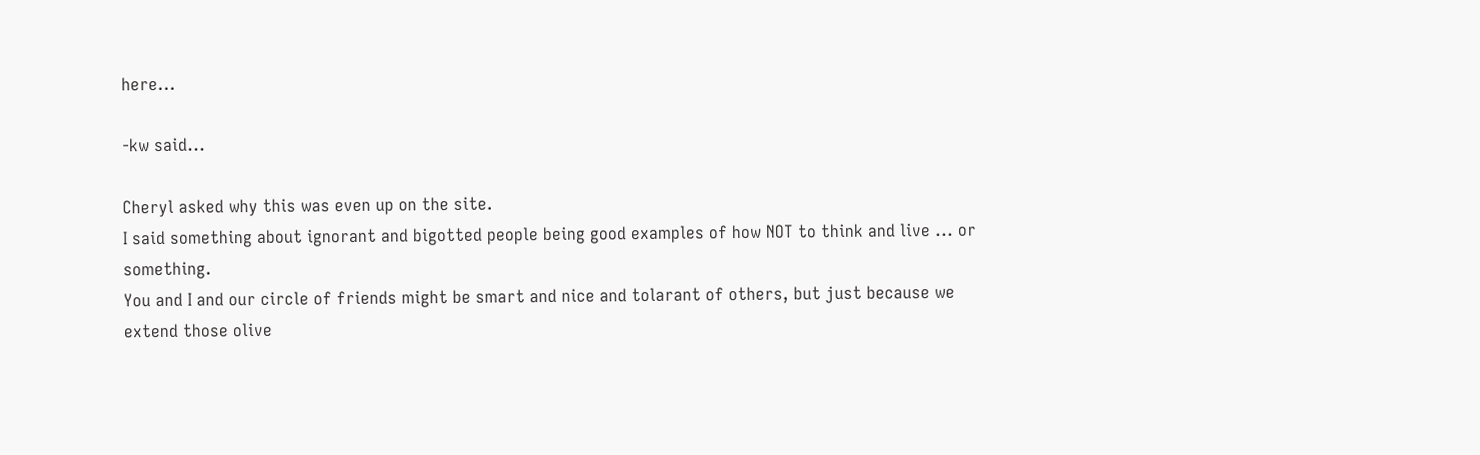here...

-kw said...

Cheryl asked why this was even up on the site.
I said something about ignorant and bigotted people being good examples of how NOT to think and live ... or something.
You and I and our circle of friends might be smart and nice and tolarant of others, but just because we extend those olive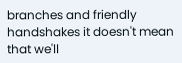branches and friendly handshakes it doesn't mean that we'll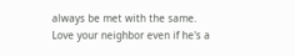always be met with the same.
Love your neighbor even if he's a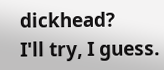dickhead?
I'll try, I guess.